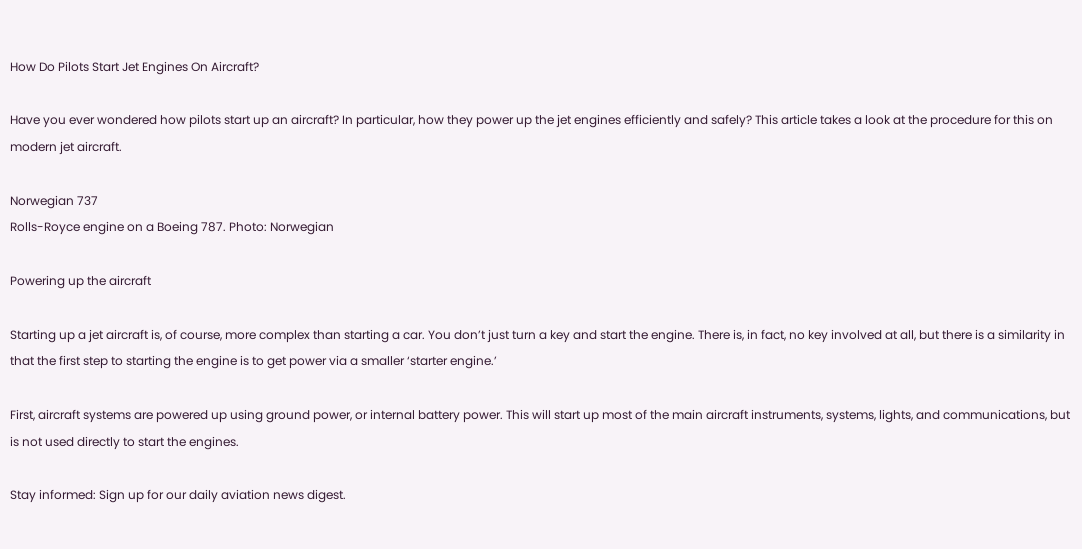How Do Pilots Start Jet Engines On Aircraft?

Have you ever wondered how pilots start up an aircraft? In particular, how they power up the jet engines efficiently and safely? This article takes a look at the procedure for this on modern jet aircraft.

Norwegian 737
Rolls-Royce engine on a Boeing 787. Photo: Norwegian

Powering up the aircraft

Starting up a jet aircraft is, of course, more complex than starting a car. You don’t just turn a key and start the engine. There is, in fact, no key involved at all, but there is a similarity in that the first step to starting the engine is to get power via a smaller ‘starter engine.’

First, aircraft systems are powered up using ground power, or internal battery power. This will start up most of the main aircraft instruments, systems, lights, and communications, but is not used directly to start the engines.

Stay informed: Sign up for our daily aviation news digest.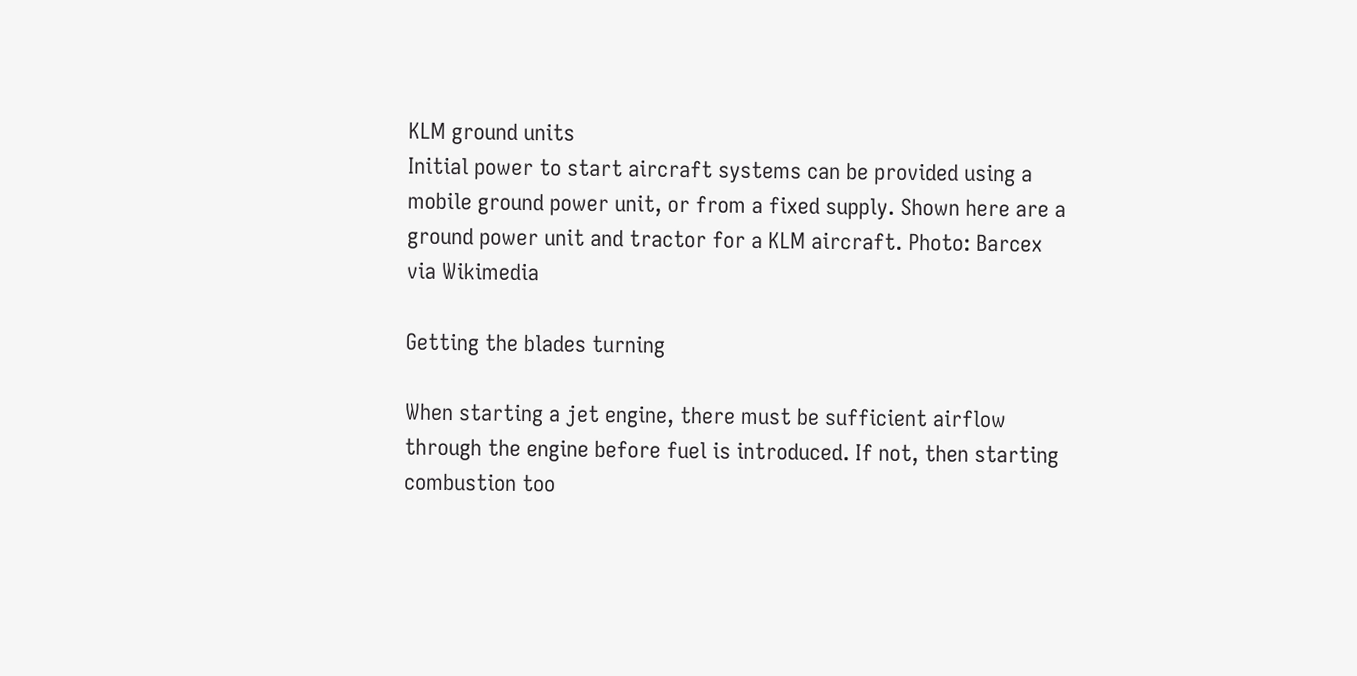KLM ground units
Initial power to start aircraft systems can be provided using a mobile ground power unit, or from a fixed supply. Shown here are a ground power unit and tractor for a KLM aircraft. Photo: Barcex via Wikimedia

Getting the blades turning

When starting a jet engine, there must be sufficient airflow through the engine before fuel is introduced. If not, then starting combustion too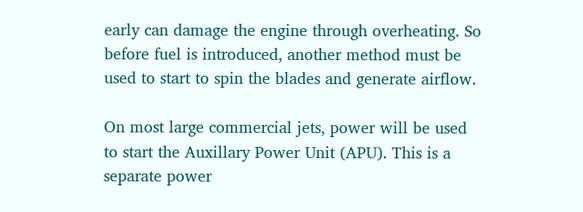early can damage the engine through overheating. So before fuel is introduced, another method must be used to start to spin the blades and generate airflow.

On most large commercial jets, power will be used to start the Auxillary Power Unit (APU). This is a separate power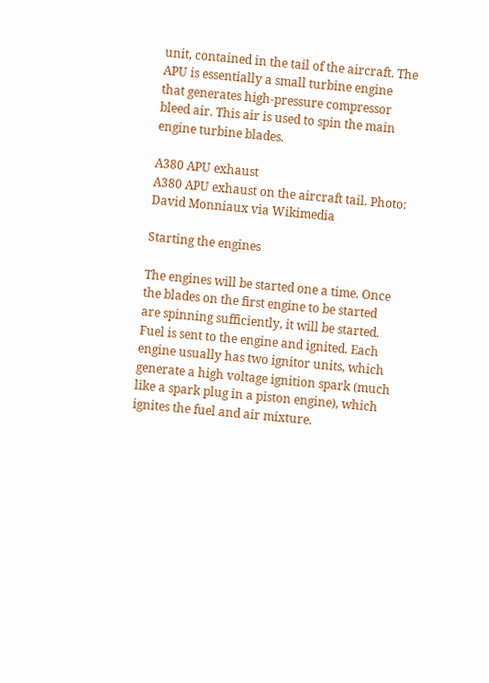unit, contained in the tail of the aircraft. The APU is essentially a small turbine engine that generates high-pressure compressor bleed air. This air is used to spin the main engine turbine blades.

A380 APU exhaust
A380 APU exhaust on the aircraft tail. Photo: David Monniaux via Wikimedia

Starting the engines

The engines will be started one a time. Once the blades on the first engine to be started are spinning sufficiently, it will be started. Fuel is sent to the engine and ignited. Each engine usually has two ignitor units, which generate a high voltage ignition spark (much like a spark plug in a piston engine), which ignites the fuel and air mixture.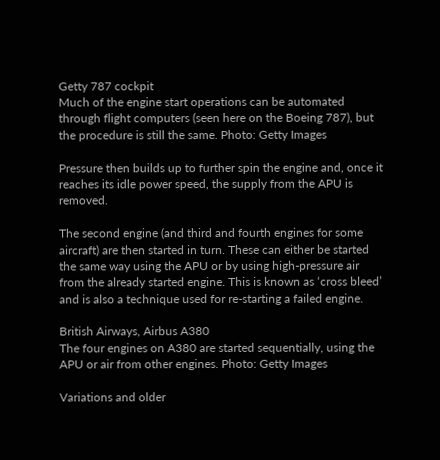Getty 787 cockpit
Much of the engine start operations can be automated through flight computers (seen here on the Boeing 787), but the procedure is still the same. Photo: Getty Images

Pressure then builds up to further spin the engine and, once it reaches its idle power speed, the supply from the APU is removed.

The second engine (and third and fourth engines for some aircraft) are then started in turn. These can either be started the same way using the APU or by using high-pressure air from the already started engine. This is known as ‘cross bleed’ and is also a technique used for re-starting a failed engine.

British Airways, Airbus A380
The four engines on A380 are started sequentially, using the APU or air from other engines. Photo: Getty Images

Variations and older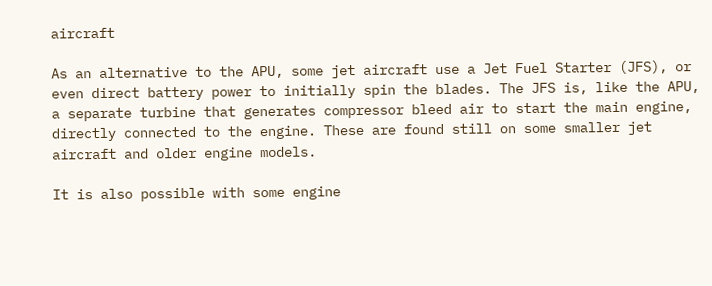aircraft

As an alternative to the APU, some jet aircraft use a Jet Fuel Starter (JFS), or even direct battery power to initially spin the blades. The JFS is, like the APU, a separate turbine that generates compressor bleed air to start the main engine, directly connected to the engine. These are found still on some smaller jet aircraft and older engine models.

It is also possible with some engine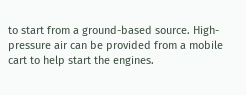to start from a ground-based source. High-pressure air can be provided from a mobile cart to help start the engines.